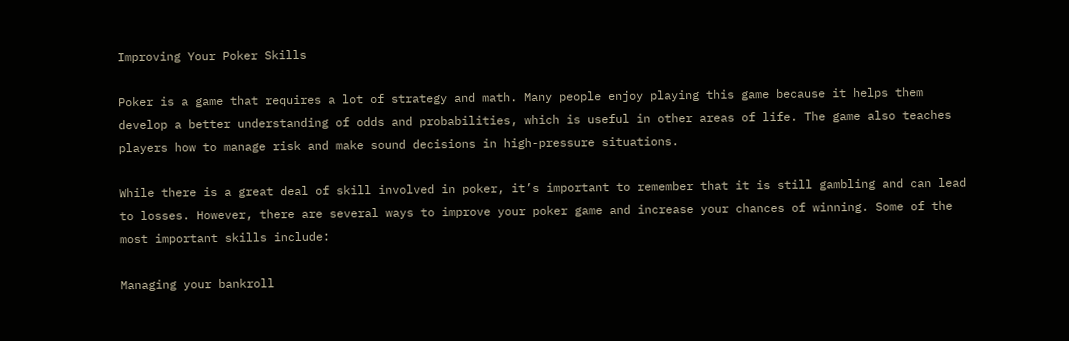Improving Your Poker Skills

Poker is a game that requires a lot of strategy and math. Many people enjoy playing this game because it helps them develop a better understanding of odds and probabilities, which is useful in other areas of life. The game also teaches players how to manage risk and make sound decisions in high-pressure situations.

While there is a great deal of skill involved in poker, it’s important to remember that it is still gambling and can lead to losses. However, there are several ways to improve your poker game and increase your chances of winning. Some of the most important skills include:

Managing your bankroll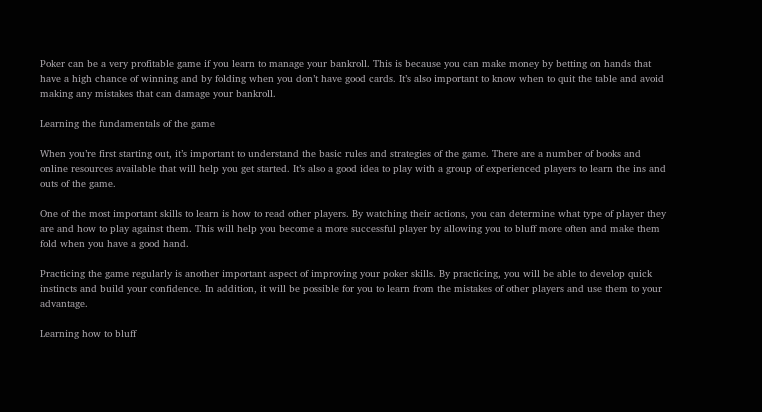Poker can be a very profitable game if you learn to manage your bankroll. This is because you can make money by betting on hands that have a high chance of winning and by folding when you don’t have good cards. It’s also important to know when to quit the table and avoid making any mistakes that can damage your bankroll.

Learning the fundamentals of the game

When you’re first starting out, it’s important to understand the basic rules and strategies of the game. There are a number of books and online resources available that will help you get started. It’s also a good idea to play with a group of experienced players to learn the ins and outs of the game.

One of the most important skills to learn is how to read other players. By watching their actions, you can determine what type of player they are and how to play against them. This will help you become a more successful player by allowing you to bluff more often and make them fold when you have a good hand.

Practicing the game regularly is another important aspect of improving your poker skills. By practicing, you will be able to develop quick instincts and build your confidence. In addition, it will be possible for you to learn from the mistakes of other players and use them to your advantage.

Learning how to bluff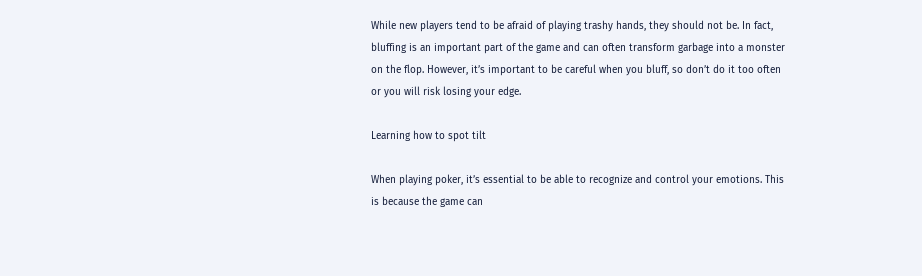While new players tend to be afraid of playing trashy hands, they should not be. In fact, bluffing is an important part of the game and can often transform garbage into a monster on the flop. However, it’s important to be careful when you bluff, so don’t do it too often or you will risk losing your edge.

Learning how to spot tilt

When playing poker, it’s essential to be able to recognize and control your emotions. This is because the game can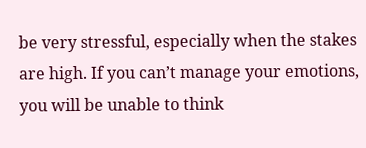be very stressful, especially when the stakes are high. If you can’t manage your emotions, you will be unable to think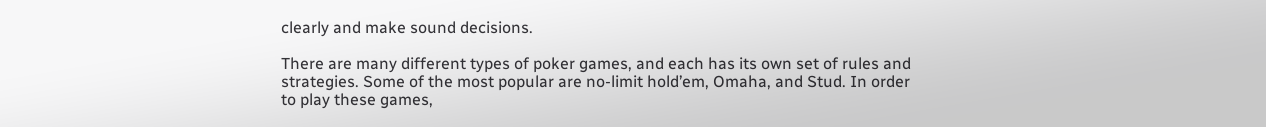clearly and make sound decisions.

There are many different types of poker games, and each has its own set of rules and strategies. Some of the most popular are no-limit hold’em, Omaha, and Stud. In order to play these games,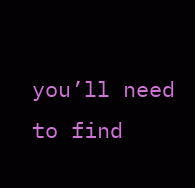you’ll need to find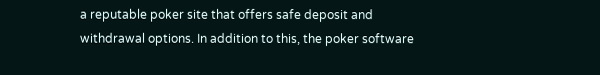a reputable poker site that offers safe deposit and withdrawal options. In addition to this, the poker software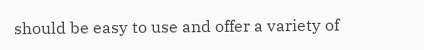should be easy to use and offer a variety of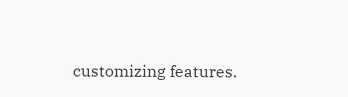customizing features.